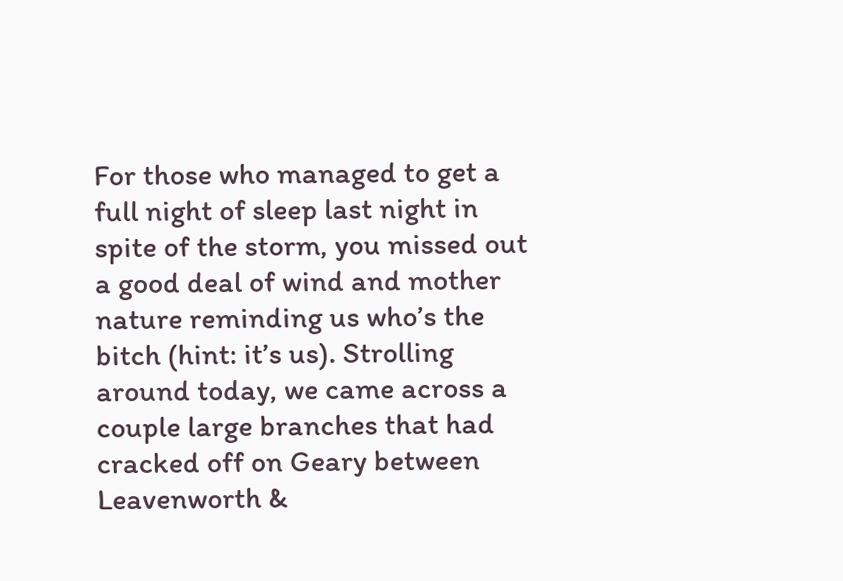For those who managed to get a full night of sleep last night in spite of the storm, you missed out a good deal of wind and mother nature reminding us who’s the bitch (hint: it’s us). Strolling around today, we came across a couple large branches that had cracked off on Geary between Leavenworth &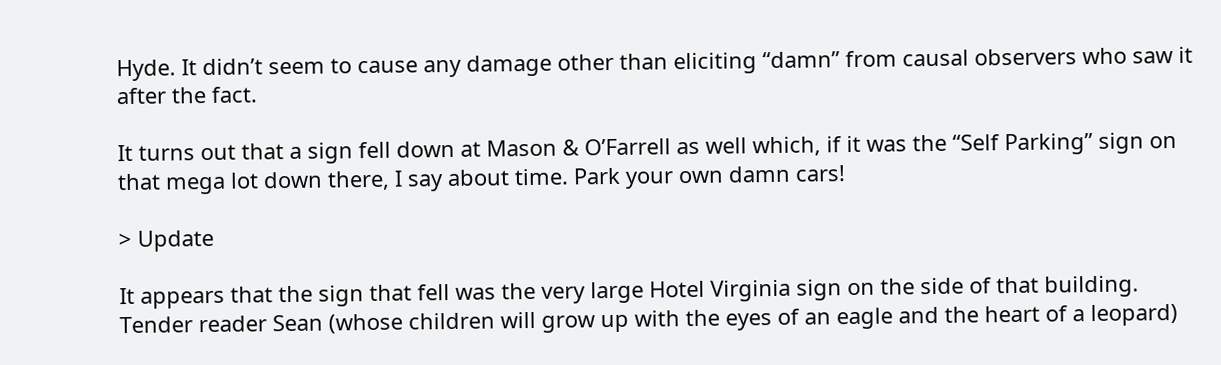Hyde. It didn’t seem to cause any damage other than eliciting “damn” from causal observers who saw it after the fact.

It turns out that a sign fell down at Mason & O’Farrell as well which, if it was the “Self Parking” sign on that mega lot down there, I say about time. Park your own damn cars!

> Update

It appears that the sign that fell was the very large Hotel Virginia sign on the side of that building. Tender reader Sean (whose children will grow up with the eyes of an eagle and the heart of a leopard)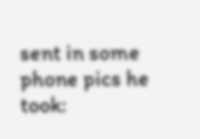sent in some phone pics he took: